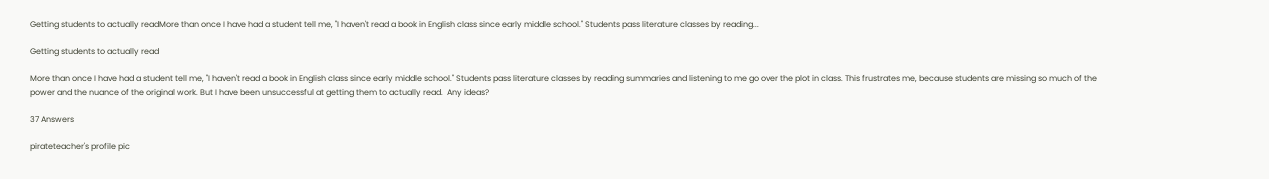Getting students to actually readMore than once I have had a student tell me, "I haven't read a book in English class since early middle school." Students pass literature classes by reading...

Getting students to actually read

More than once I have had a student tell me, "I haven't read a book in English class since early middle school." Students pass literature classes by reading summaries and listening to me go over the plot in class. This frustrates me, because students are missing so much of the power and the nuance of the original work. But I have been unsuccessful at getting them to actually read.  Any ideas?

37 Answers

pirateteacher's profile pic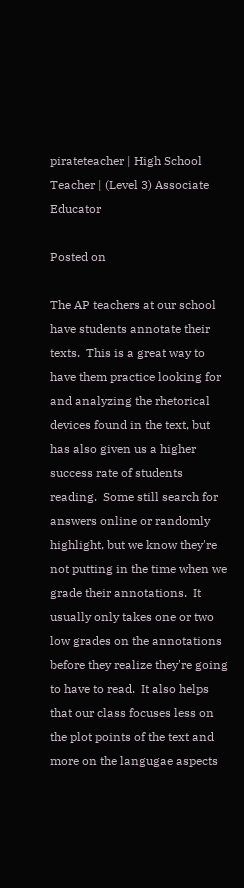pirateteacher | High School Teacher | (Level 3) Associate Educator

Posted on

The AP teachers at our school have students annotate their texts.  This is a great way to have them practice looking for and analyzing the rhetorical devices found in the text, but has also given us a higher success rate of students reading.  Some still search for answers online or randomly highlight, but we know they're not putting in the time when we grade their annotations.  It usually only takes one or two low grades on the annotations before they realize they're going to have to read.  It also helps that our class focuses less on the plot points of the text and more on the langugae aspects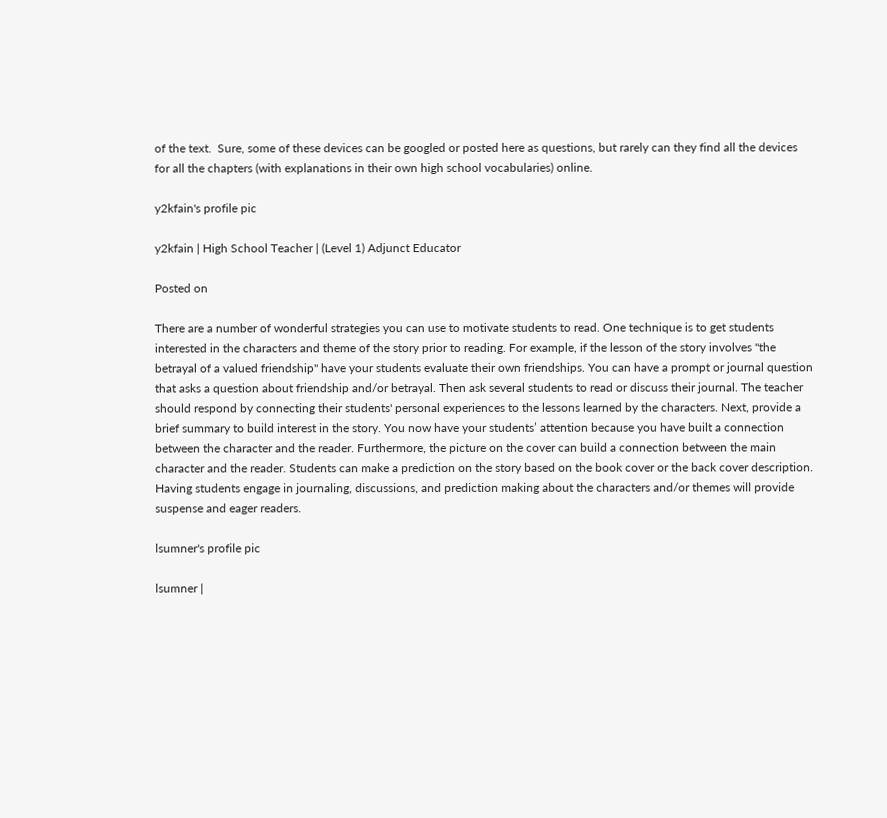of the text.  Sure, some of these devices can be googled or posted here as questions, but rarely can they find all the devices for all the chapters (with explanations in their own high school vocabularies) online.

y2kfain's profile pic

y2kfain | High School Teacher | (Level 1) Adjunct Educator

Posted on

There are a number of wonderful strategies you can use to motivate students to read. One technique is to get students interested in the characters and theme of the story prior to reading. For example, if the lesson of the story involves "the betrayal of a valued friendship" have your students evaluate their own friendships. You can have a prompt or journal question that asks a question about friendship and/or betrayal. Then ask several students to read or discuss their journal. The teacher should respond by connecting their students' personal experiences to the lessons learned by the characters. Next, provide a brief summary to build interest in the story. You now have your students’ attention because you have built a connection between the character and the reader. Furthermore, the picture on the cover can build a connection between the main character and the reader. Students can make a prediction on the story based on the book cover or the back cover description. Having students engage in journaling, discussions, and prediction making about the characters and/or themes will provide suspense and eager readers.

lsumner's profile pic

lsumner |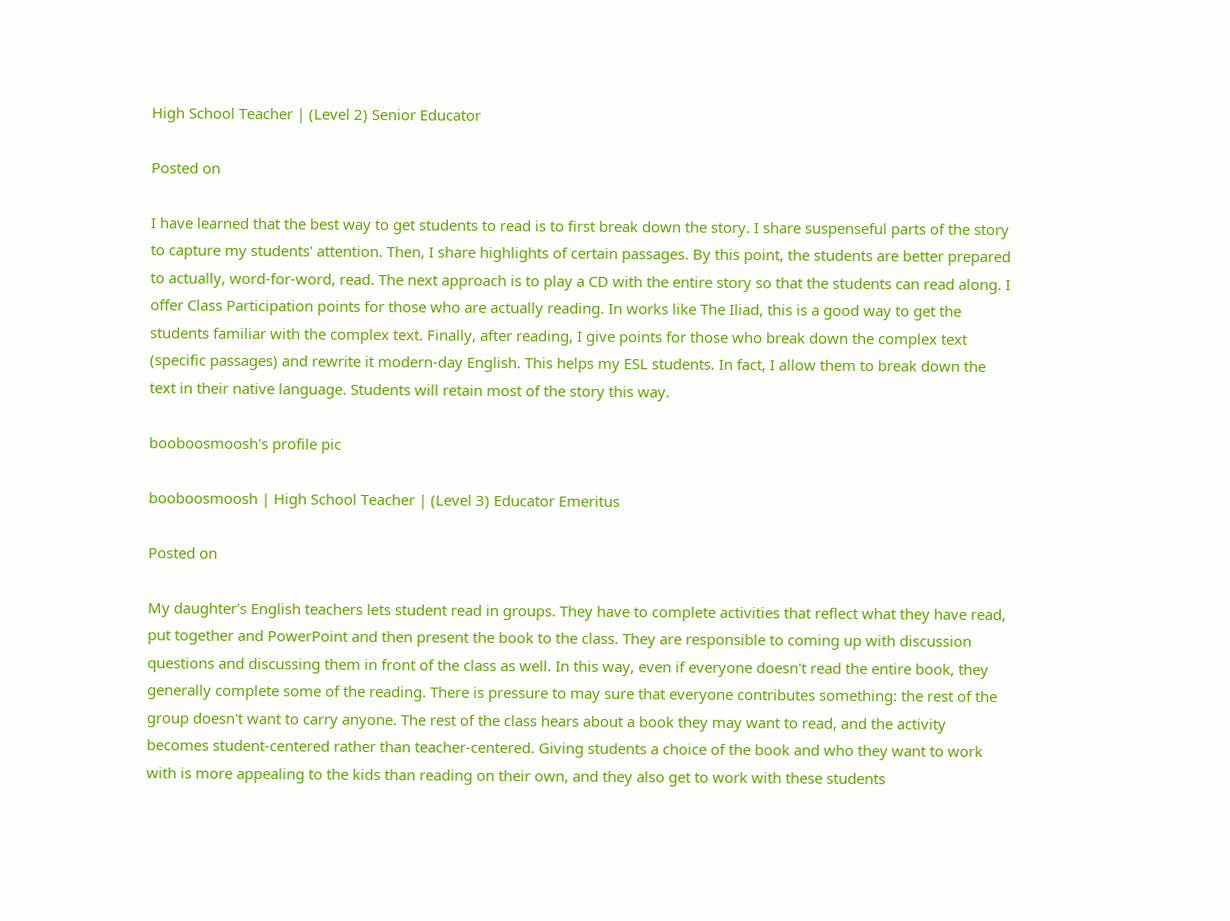High School Teacher | (Level 2) Senior Educator

Posted on

I have learned that the best way to get students to read is to first break down the story. I share suspenseful parts of the story to capture my students' attention. Then, I share highlights of certain passages. By this point, the students are better prepared to actually, word-for-word, read. The next approach is to play a CD with the entire story so that the students can read along. I offer Class Participation points for those who are actually reading. In works like The Iliad, this is a good way to get the students familiar with the complex text. Finally, after reading, I give points for those who break down the complex text (specific passages) and rewrite it modern-day English. This helps my ESL students. In fact, I allow them to break down the text in their native language. Students will retain most of the story this way.

booboosmoosh's profile pic

booboosmoosh | High School Teacher | (Level 3) Educator Emeritus

Posted on

My daughter's English teachers lets student read in groups. They have to complete activities that reflect what they have read, put together and PowerPoint and then present the book to the class. They are responsible to coming up with discussion questions and discussing them in front of the class as well. In this way, even if everyone doesn't read the entire book, they generally complete some of the reading. There is pressure to may sure that everyone contributes something: the rest of the group doesn't want to carry anyone. The rest of the class hears about a book they may want to read, and the activity becomes student-centered rather than teacher-centered. Giving students a choice of the book and who they want to work with is more appealing to the kids than reading on their own, and they also get to work with these students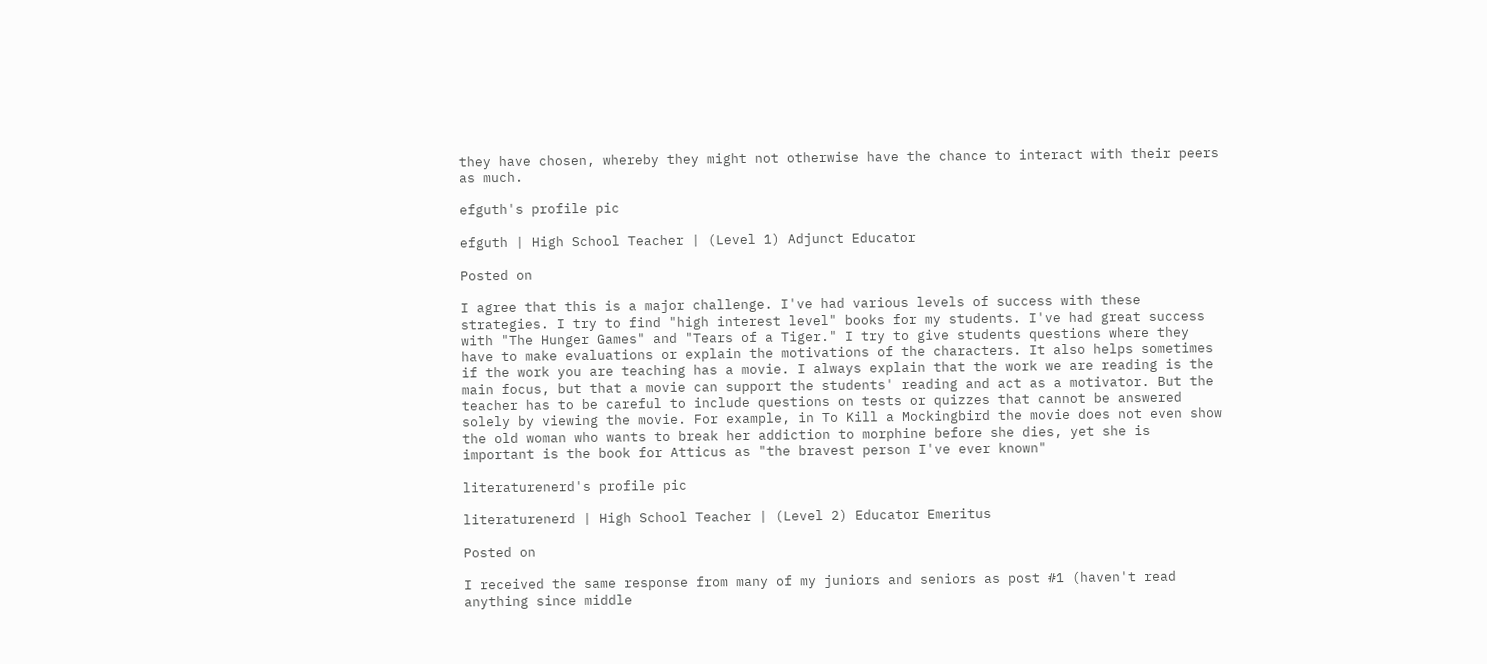they have chosen, whereby they might not otherwise have the chance to interact with their peers as much.

efguth's profile pic

efguth | High School Teacher | (Level 1) Adjunct Educator

Posted on

I agree that this is a major challenge. I've had various levels of success with these strategies. I try to find "high interest level" books for my students. I've had great success with "The Hunger Games" and "Tears of a Tiger." I try to give students questions where they have to make evaluations or explain the motivations of the characters. It also helps sometimes if the work you are teaching has a movie. I always explain that the work we are reading is the main focus, but that a movie can support the students' reading and act as a motivator. But the teacher has to be careful to include questions on tests or quizzes that cannot be answered solely by viewing the movie. For example, in To Kill a Mockingbird the movie does not even show the old woman who wants to break her addiction to morphine before she dies, yet she is important is the book for Atticus as "the bravest person I've ever known"

literaturenerd's profile pic

literaturenerd | High School Teacher | (Level 2) Educator Emeritus

Posted on

I received the same response from many of my juniors and seniors as post #1 (haven't read anything since middle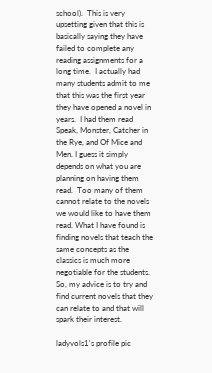school).  This is very upsetting given that this is basically saying they have failed to complete any reading assignments for a long time.  I actually had many students admit to me that this was the first year they have opened a novel in years.  I had them read Speak, Monster, Catcher in the Rye, and Of Mice and Men. I guess it simply depends on what you are planning on having them read.  Too many of them cannot relate to the novels we would like to have them read. What I have found is finding novels that teach the same concepts as the classics is much more negotiable for the students.  So, my advice is to try and find current novels that they can relate to and that will spark their interest.

ladyvols1's profile pic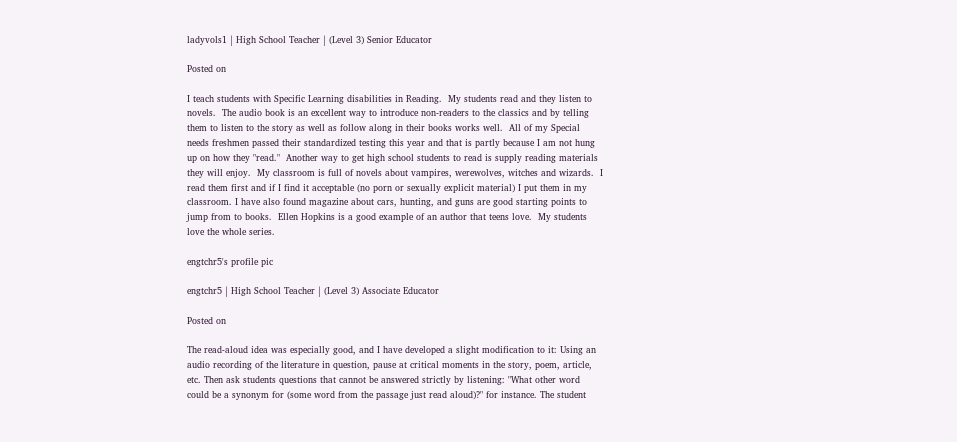ladyvols1 | High School Teacher | (Level 3) Senior Educator

Posted on

I teach students with Specific Learning disabilities in Reading.  My students read and they listen to novels.  The audio book is an excellent way to introduce non-readers to the classics and by telling them to listen to the story as well as follow along in their books works well.  All of my Special needs freshmen passed their standardized testing this year and that is partly because I am not hung up on how they "read."  Another way to get high school students to read is supply reading materials they will enjoy.  My classroom is full of novels about vampires, werewolves, witches and wizards.  I read them first and if I find it acceptable (no porn or sexually explicit material) I put them in my classroom. I have also found magazine about cars, hunting, and guns are good starting points to jump from to books.  Ellen Hopkins is a good example of an author that teens love.  My students love the whole series.

engtchr5's profile pic

engtchr5 | High School Teacher | (Level 3) Associate Educator

Posted on

The read-aloud idea was especially good, and I have developed a slight modification to it: Using an audio recording of the literature in question, pause at critical moments in the story, poem, article, etc. Then ask students questions that cannot be answered strictly by listening: "What other word could be a synonym for (some word from the passage just read aloud)?" for instance. The student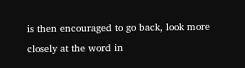is then encouraged to go back, look more closely at the word in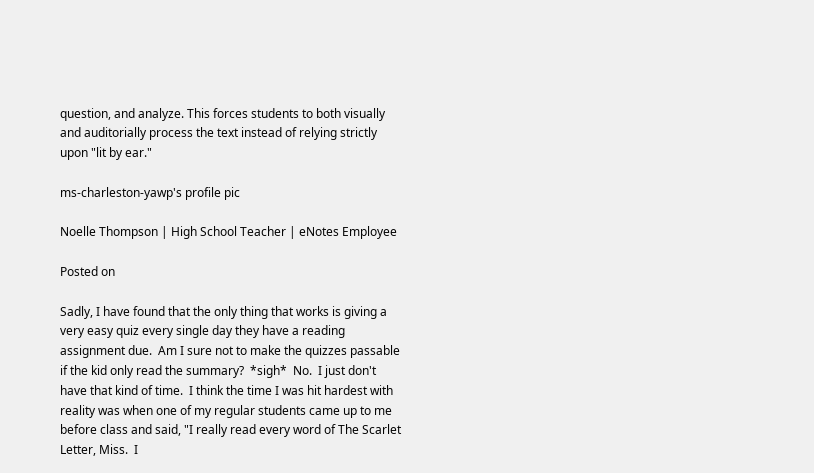question, and analyze. This forces students to both visually and auditorially process the text instead of relying strictly upon "lit by ear."

ms-charleston-yawp's profile pic

Noelle Thompson | High School Teacher | eNotes Employee

Posted on

Sadly, I have found that the only thing that works is giving a very easy quiz every single day they have a reading assignment due.  Am I sure not to make the quizzes passable if the kid only read the summary?  *sigh*  No.  I just don't have that kind of time.  I think the time I was hit hardest with reality was when one of my regular students came up to me before class and said, "I really read every word of The Scarlet Letter, Miss.  I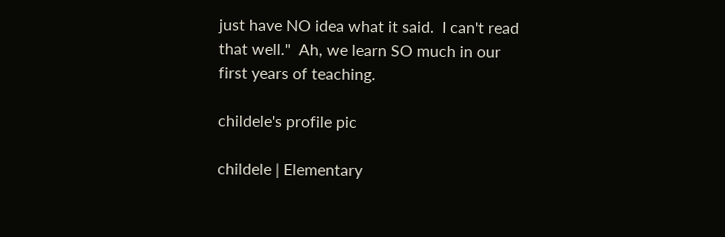just have NO idea what it said.  I can't read that well."  Ah, we learn SO much in our first years of teaching.

childele's profile pic

childele | Elementary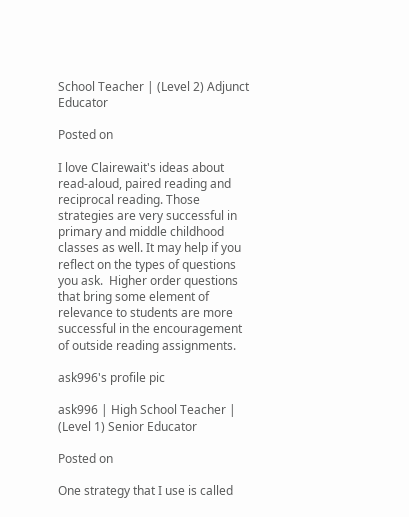School Teacher | (Level 2) Adjunct Educator

Posted on

I love Clairewait's ideas about read-aloud, paired reading and reciprocal reading. Those strategies are very successful in primary and middle childhood classes as well. It may help if you reflect on the types of questions you ask.  Higher order questions that bring some element of relevance to students are more successful in the encouragement of outside reading assignments.

ask996's profile pic

ask996 | High School Teacher | (Level 1) Senior Educator

Posted on

One strategy that I use is called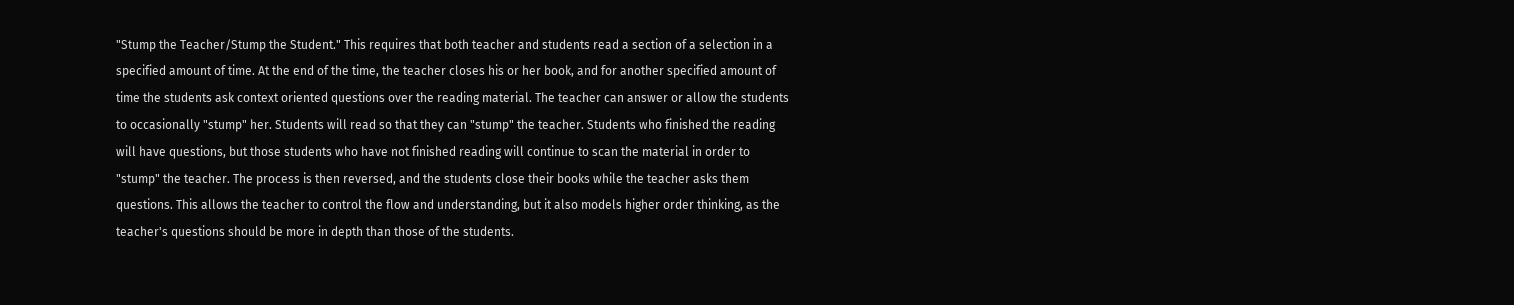"Stump the Teacher/Stump the Student." This requires that both teacher and students read a section of a selection in a specified amount of time. At the end of the time, the teacher closes his or her book, and for another specified amount of time the students ask context oriented questions over the reading material. The teacher can answer or allow the students to occasionally "stump" her. Students will read so that they can "stump" the teacher. Students who finished the reading will have questions, but those students who have not finished reading will continue to scan the material in order to "stump" the teacher. The process is then reversed, and the students close their books while the teacher asks them questions. This allows the teacher to control the flow and understanding, but it also models higher order thinking, as the teacher's questions should be more in depth than those of the students.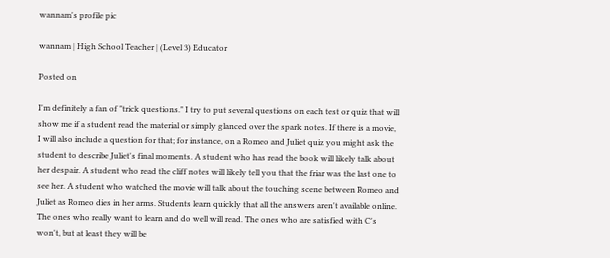wannam's profile pic

wannam | High School Teacher | (Level 3) Educator

Posted on

I'm definitely a fan of "trick questions." I try to put several questions on each test or quiz that will show me if a student read the material or simply glanced over the spark notes. If there is a movie, I will also include a question for that; for instance, on a Romeo and Juliet quiz you might ask the student to describe Juliet's final moments. A student who has read the book will likely talk about her despair. A student who read the cliff notes will likely tell you that the friar was the last one to see her. A student who watched the movie will talk about the touching scene between Romeo and Juliet as Romeo dies in her arms. Students learn quickly that all the answers aren't available online. The ones who really want to learn and do well will read. The ones who are satisfied with C's won't, but at least they will be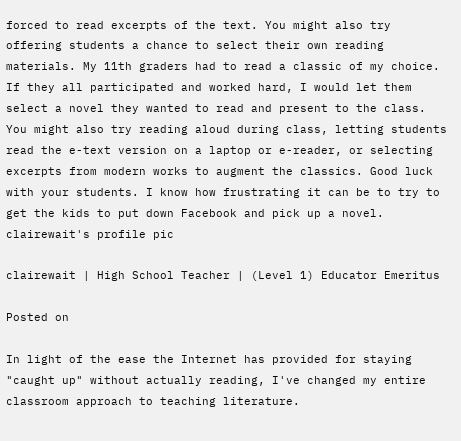forced to read excerpts of the text. You might also try offering students a chance to select their own reading materials. My 11th graders had to read a classic of my choice. If they all participated and worked hard, I would let them select a novel they wanted to read and present to the class. You might also try reading aloud during class, letting students read the e-text version on a laptop or e-reader, or selecting excerpts from modern works to augment the classics. Good luck with your students. I know how frustrating it can be to try to get the kids to put down Facebook and pick up a novel.
clairewait's profile pic

clairewait | High School Teacher | (Level 1) Educator Emeritus

Posted on

In light of the ease the Internet has provided for staying "caught up" without actually reading, I've changed my entire classroom approach to teaching literature.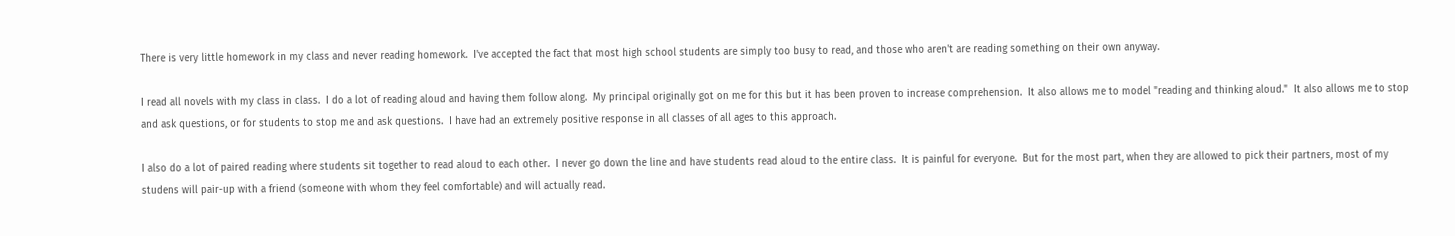There is very little homework in my class and never reading homework.  I've accepted the fact that most high school students are simply too busy to read, and those who aren't are reading something on their own anyway.

I read all novels with my class in class.  I do a lot of reading aloud and having them follow along.  My principal originally got on me for this but it has been proven to increase comprehension.  It also allows me to model "reading and thinking aloud."  It also allows me to stop and ask questions, or for students to stop me and ask questions.  I have had an extremely positive response in all classes of all ages to this approach.

I also do a lot of paired reading where students sit together to read aloud to each other.  I never go down the line and have students read aloud to the entire class.  It is painful for everyone.  But for the most part, when they are allowed to pick their partners, most of my studens will pair-up with a friend (someone with whom they feel comfortable) and will actually read.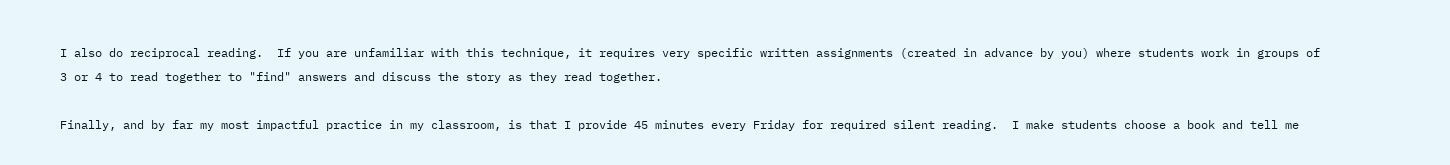I also do reciprocal reading.  If you are unfamiliar with this technique, it requires very specific written assignments (created in advance by you) where students work in groups of 3 or 4 to read together to "find" answers and discuss the story as they read together.

Finally, and by far my most impactful practice in my classroom, is that I provide 45 minutes every Friday for required silent reading.  I make students choose a book and tell me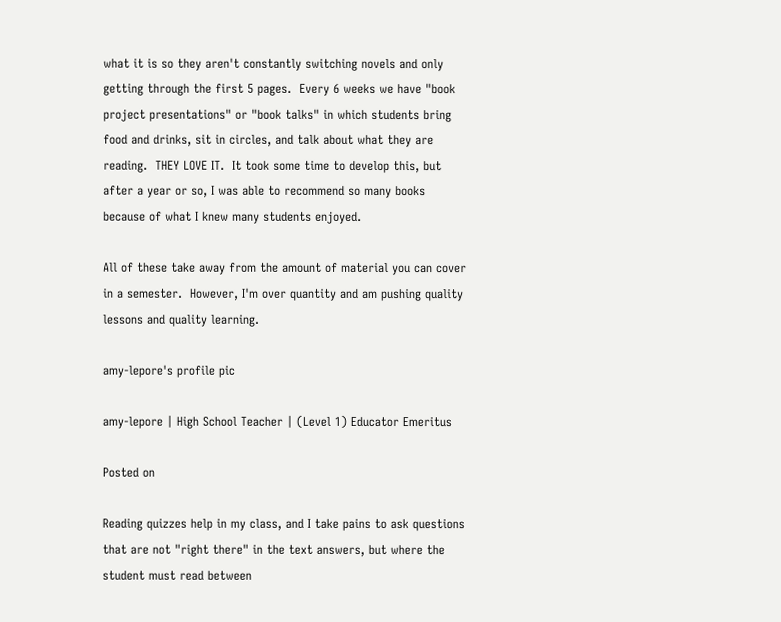what it is so they aren't constantly switching novels and only getting through the first 5 pages.  Every 6 weeks we have "book project presentations" or "book talks" in which students bring food and drinks, sit in circles, and talk about what they are reading.  THEY LOVE IT.  It took some time to develop this, but after a year or so, I was able to recommend so many books because of what I knew many students enjoyed.

All of these take away from the amount of material you can cover in a semester.  However, I'm over quantity and am pushing quality lessons and quality learning.

amy-lepore's profile pic

amy-lepore | High School Teacher | (Level 1) Educator Emeritus

Posted on

Reading quizzes help in my class, and I take pains to ask questions that are not "right there" in the text answers, but where the student must read between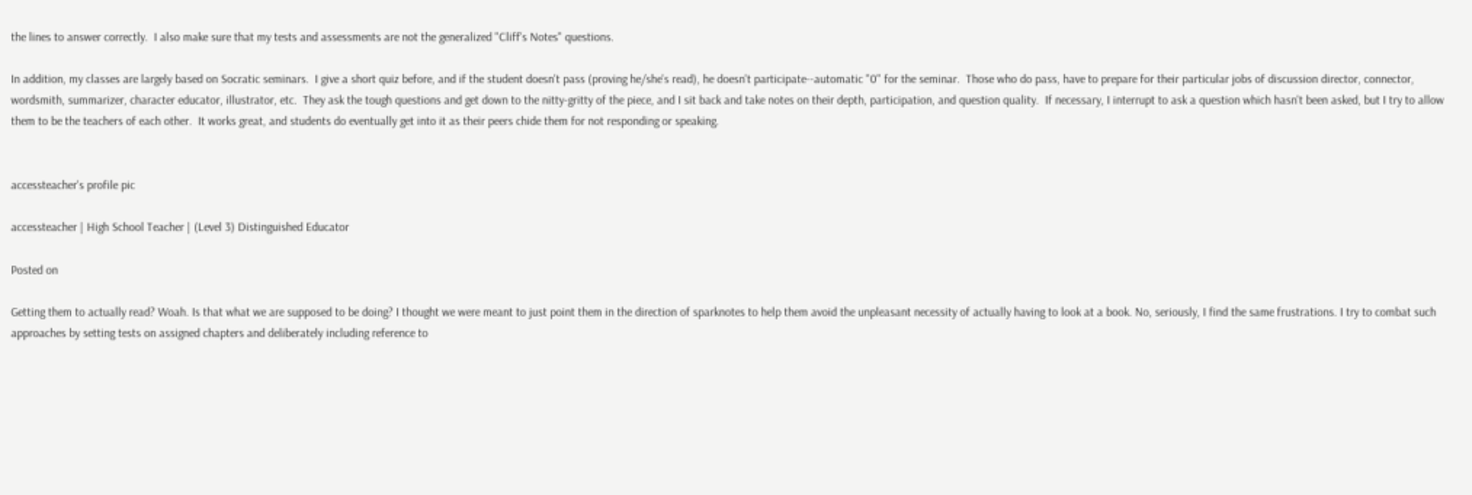the lines to answer correctly.  I also make sure that my tests and assessments are not the generalized "Cliff's Notes" questions.

In addition, my classes are largely based on Socratic seminars.  I give a short quiz before, and if the student doesn't pass (proving he/she's read), he doesn't participate--automatic "0" for the seminar.  Those who do pass, have to prepare for their particular jobs of discussion director, connector, wordsmith, summarizer, character educator, illustrator, etc.  They ask the tough questions and get down to the nitty-gritty of the piece, and I sit back and take notes on their depth, participation, and question quality.  If necessary, I interrupt to ask a question which hasn't been asked, but I try to allow them to be the teachers of each other.  It works great, and students do eventually get into it as their peers chide them for not responding or speaking.


accessteacher's profile pic

accessteacher | High School Teacher | (Level 3) Distinguished Educator

Posted on

Getting them to actually read? Woah. Is that what we are supposed to be doing? I thought we were meant to just point them in the direction of sparknotes to help them avoid the unpleasant necessity of actually having to look at a book. No, seriously, I find the same frustrations. I try to combat such approaches by setting tests on assigned chapters and deliberately including reference to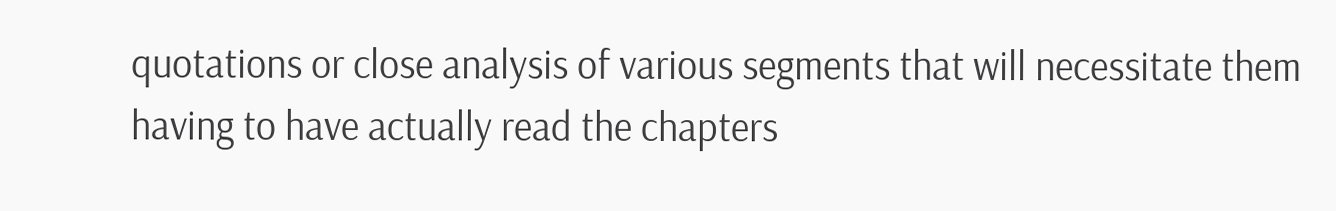quotations or close analysis of various segments that will necessitate them having to have actually read the chapters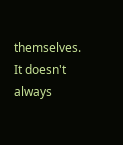themselves. It doesn't always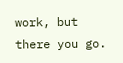work, but there you go.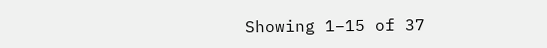Showing 1–15 of 37